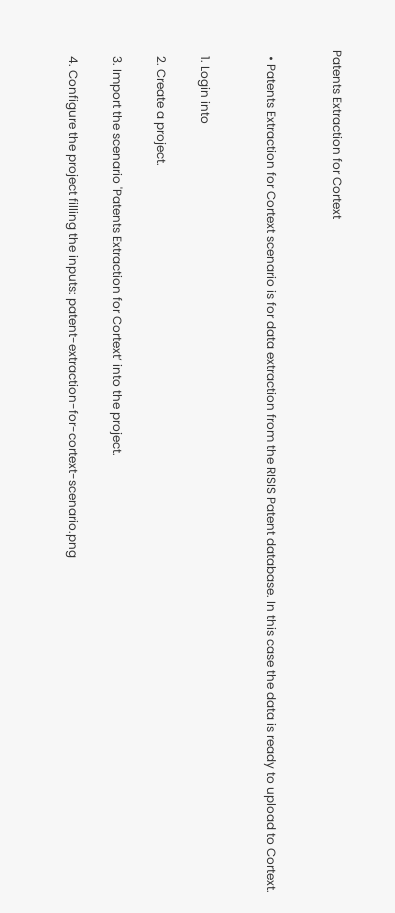Patents Extraction for Cortext


  • Patents Extraction for Cortext scenario is for data extraction from the RISIS Patent database. In this case the data is ready to upload to Cortext.


  1. Login into

  2. Create a project.

  3. Import the scenario 'Patents Extraction for Cortext’ into the project.

  4. Configure the project filling the inputs: patent-extraction-for-cortext-scenario.png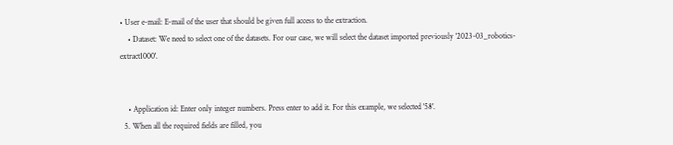• User e-mail: E-mail of the user that should be given full access to the extraction.
    • Dataset: We need to select one of the datasets. For our case, we will select the dataset imported previously '2023-03_robotics-extract1000'.


    • Application id: Enter only integer numbers. Press enter to add it. For this example, we selected '58'.
  5. When all the required fields are filled, you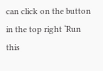can click on the button in the top right ‘Run this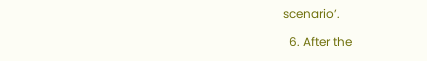scenario’.

  6. After the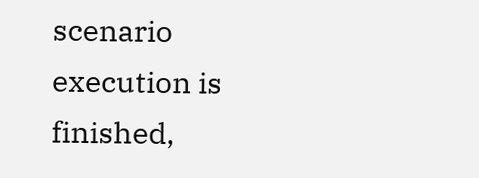scenario execution is finished,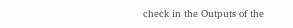check in the Outputs of the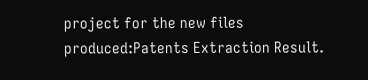project for the new files produced:Patents Extraction Result.